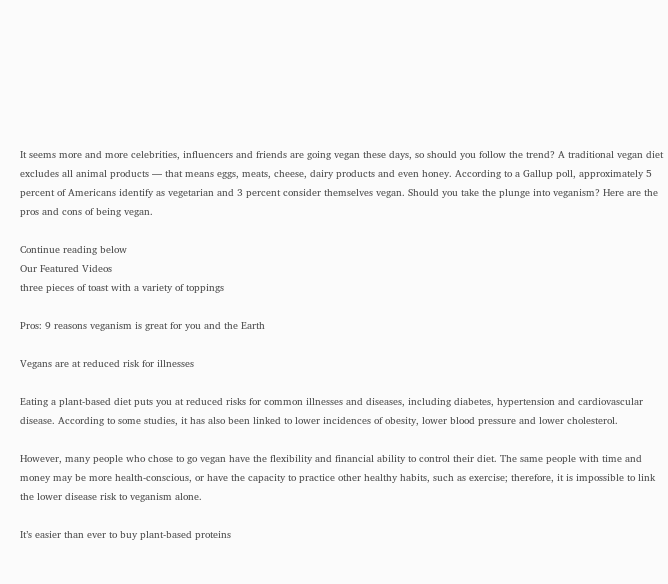It seems more and more celebrities, influencers and friends are going vegan these days, so should you follow the trend? A traditional vegan diet excludes all animal products — that means eggs, meats, cheese, dairy products and even honey. According to a Gallup poll, approximately 5 percent of Americans identify as vegetarian and 3 percent consider themselves vegan. Should you take the plunge into veganism? Here are the pros and cons of being vegan.

Continue reading below
Our Featured Videos
three pieces of toast with a variety of toppings

Pros: 9 reasons veganism is great for you and the Earth

Vegans are at reduced risk for illnesses

Eating a plant-based diet puts you at reduced risks for common illnesses and diseases, including diabetes, hypertension and cardiovascular disease. According to some studies, it has also been linked to lower incidences of obesity, lower blood pressure and lower cholesterol.

However, many people who chose to go vegan have the flexibility and financial ability to control their diet. The same people with time and money may be more health-conscious, or have the capacity to practice other healthy habits, such as exercise; therefore, it is impossible to link the lower disease risk to veganism alone.

It’s easier than ever to buy plant-based proteins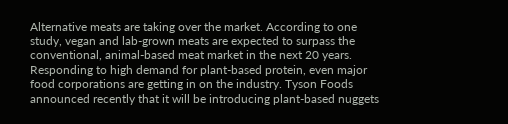Alternative meats are taking over the market. According to one study, vegan and lab-grown meats are expected to surpass the conventional, animal-based meat market in the next 20 years. Responding to high demand for plant-based protein, even major food corporations are getting in on the industry. Tyson Foods announced recently that it will be introducing plant-based nuggets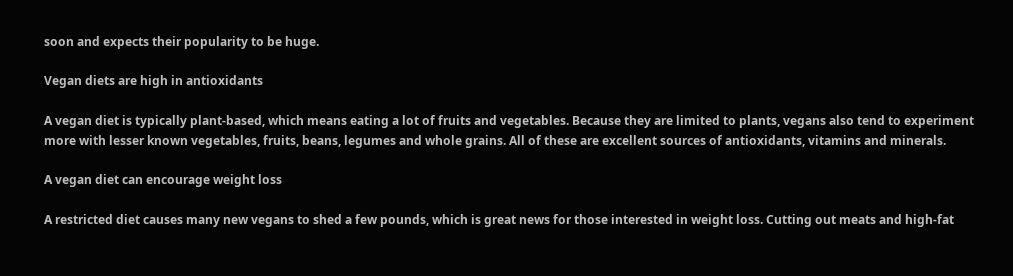soon and expects their popularity to be huge.

Vegan diets are high in antioxidants

A vegan diet is typically plant-based, which means eating a lot of fruits and vegetables. Because they are limited to plants, vegans also tend to experiment more with lesser known vegetables, fruits, beans, legumes and whole grains. All of these are excellent sources of antioxidants, vitamins and minerals.

A vegan diet can encourage weight loss

A restricted diet causes many new vegans to shed a few pounds, which is great news for those interested in weight loss. Cutting out meats and high-fat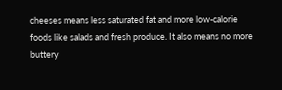cheeses means less saturated fat and more low-calorie foods like salads and fresh produce. It also means no more buttery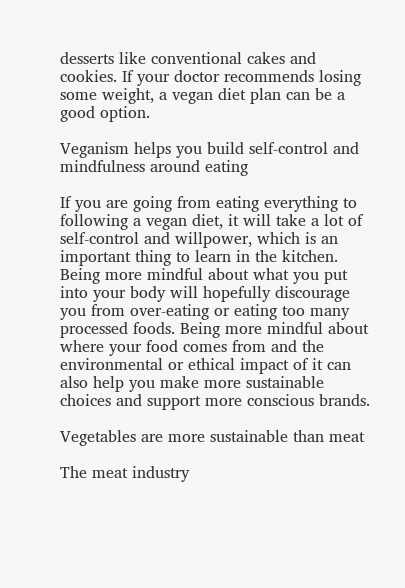desserts like conventional cakes and cookies. If your doctor recommends losing some weight, a vegan diet plan can be a good option.

Veganism helps you build self-control and mindfulness around eating

If you are going from eating everything to following a vegan diet, it will take a lot of self-control and willpower, which is an important thing to learn in the kitchen. Being more mindful about what you put into your body will hopefully discourage you from over-eating or eating too many processed foods. Being more mindful about where your food comes from and the environmental or ethical impact of it can also help you make more sustainable choices and support more conscious brands.

Vegetables are more sustainable than meat

The meat industry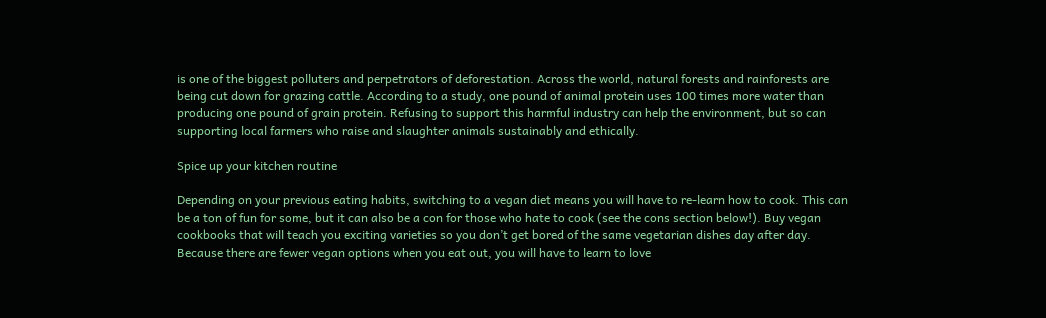is one of the biggest polluters and perpetrators of deforestation. Across the world, natural forests and rainforests are being cut down for grazing cattle. According to a study, one pound of animal protein uses 100 times more water than producing one pound of grain protein. Refusing to support this harmful industry can help the environment, but so can supporting local farmers who raise and slaughter animals sustainably and ethically.

Spice up your kitchen routine

Depending on your previous eating habits, switching to a vegan diet means you will have to re-learn how to cook. This can be a ton of fun for some, but it can also be a con for those who hate to cook (see the cons section below!). Buy vegan cookbooks that will teach you exciting varieties so you don’t get bored of the same vegetarian dishes day after day. Because there are fewer vegan options when you eat out, you will have to learn to love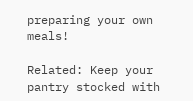preparing your own meals!

Related: Keep your pantry stocked with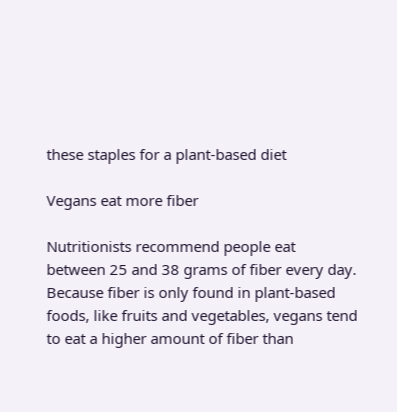these staples for a plant-based diet

Vegans eat more fiber

Nutritionists recommend people eat between 25 and 38 grams of fiber every day. Because fiber is only found in plant-based foods, like fruits and vegetables, vegans tend to eat a higher amount of fiber than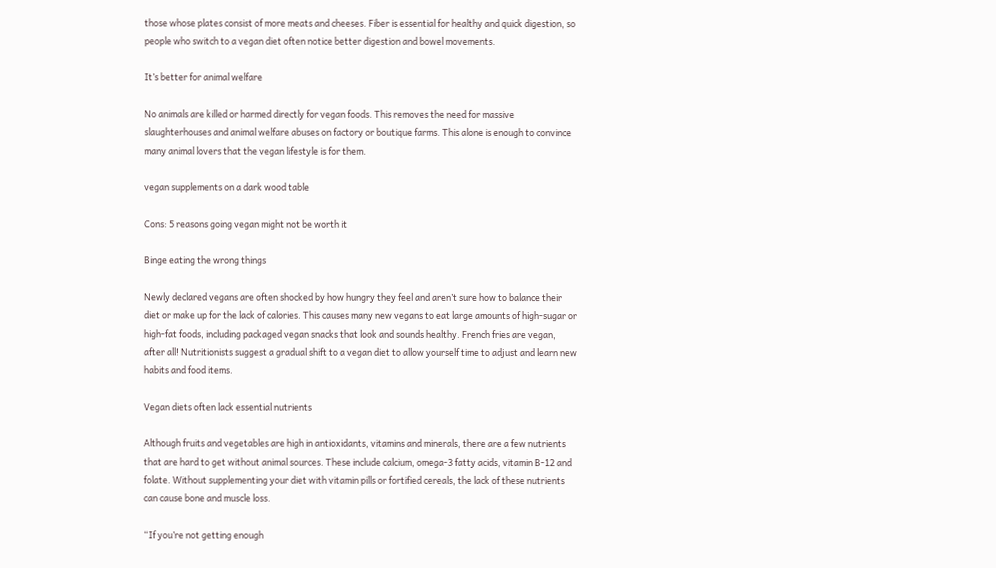those whose plates consist of more meats and cheeses. Fiber is essential for healthy and quick digestion, so people who switch to a vegan diet often notice better digestion and bowel movements.

It’s better for animal welfare

No animals are killed or harmed directly for vegan foods. This removes the need for massive slaughterhouses and animal welfare abuses on factory or boutique farms. This alone is enough to convince many animal lovers that the vegan lifestyle is for them.

vegan supplements on a dark wood table

Cons: 5 reasons going vegan might not be worth it

Binge eating the wrong things

Newly declared vegans are often shocked by how hungry they feel and aren’t sure how to balance their diet or make up for the lack of calories. This causes many new vegans to eat large amounts of high-sugar or high-fat foods, including packaged vegan snacks that look and sounds healthy. French fries are vegan, after all! Nutritionists suggest a gradual shift to a vegan diet to allow yourself time to adjust and learn new habits and food items.

Vegan diets often lack essential nutrients

Although fruits and vegetables are high in antioxidants, vitamins and minerals, there are a few nutrients that are hard to get without animal sources. These include calcium, omega-3 fatty acids, vitamin B-12 and folate. Without supplementing your diet with vitamin pills or fortified cereals, the lack of these nutrients can cause bone and muscle loss.

“If you’re not getting enough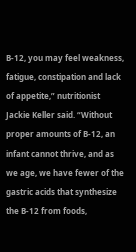B-12, you may feel weakness, fatigue, constipation and lack of appetite,” nutritionist Jackie Keller said. “Without proper amounts of B-12, an infant cannot thrive, and as we age, we have fewer of the gastric acids that synthesize the B-12 from foods,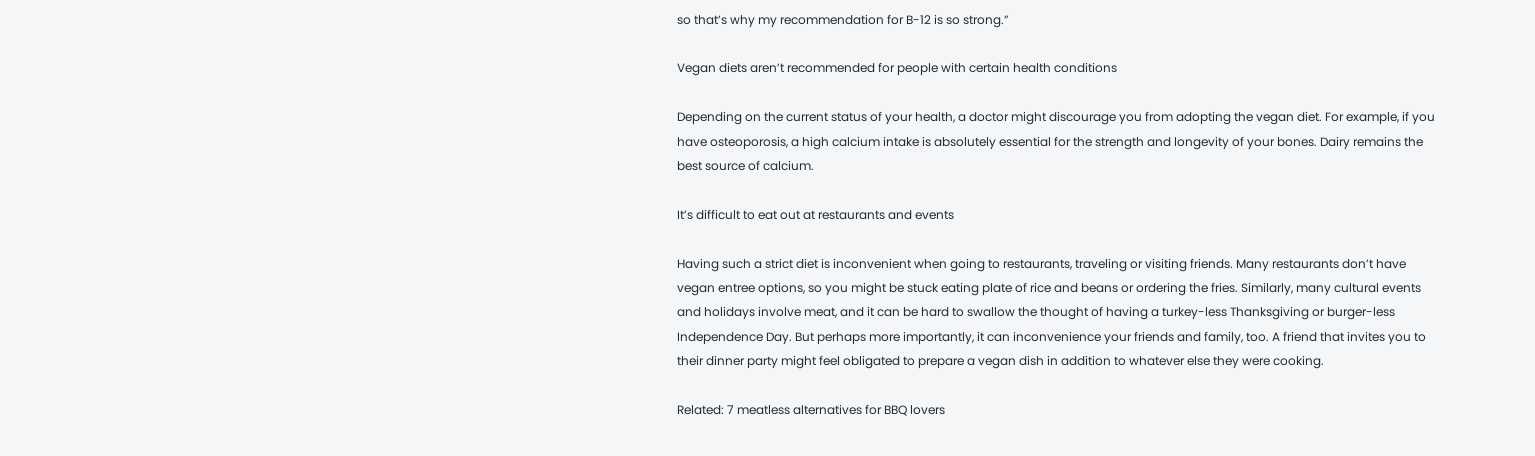so that’s why my recommendation for B-12 is so strong.”

Vegan diets aren’t recommended for people with certain health conditions

Depending on the current status of your health, a doctor might discourage you from adopting the vegan diet. For example, if you have osteoporosis, a high calcium intake is absolutely essential for the strength and longevity of your bones. Dairy remains the best source of calcium.

It’s difficult to eat out at restaurants and events

Having such a strict diet is inconvenient when going to restaurants, traveling or visiting friends. Many restaurants don’t have vegan entree options, so you might be stuck eating plate of rice and beans or ordering the fries. Similarly, many cultural events and holidays involve meat, and it can be hard to swallow the thought of having a turkey-less Thanksgiving or burger-less Independence Day. But perhaps more importantly, it can inconvenience your friends and family, too. A friend that invites you to their dinner party might feel obligated to prepare a vegan dish in addition to whatever else they were cooking.

Related: 7 meatless alternatives for BBQ lovers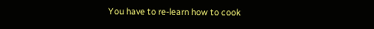You have to re-learn how to cook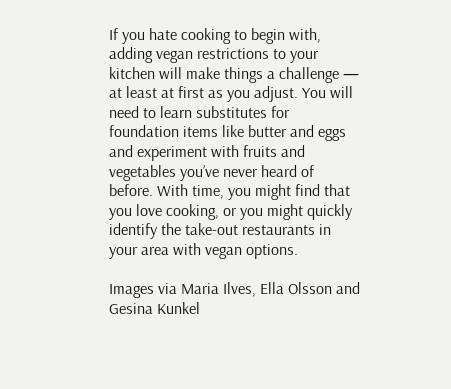If you hate cooking to begin with, adding vegan restrictions to your kitchen will make things a challenge — at least at first as you adjust. You will need to learn substitutes for foundation items like butter and eggs and experiment with fruits and vegetables you’ve never heard of before. With time, you might find that you love cooking, or you might quickly identify the take-out restaurants in your area with vegan options.

Images via Maria Ilves, Ella Olsson and Gesina Kunkel